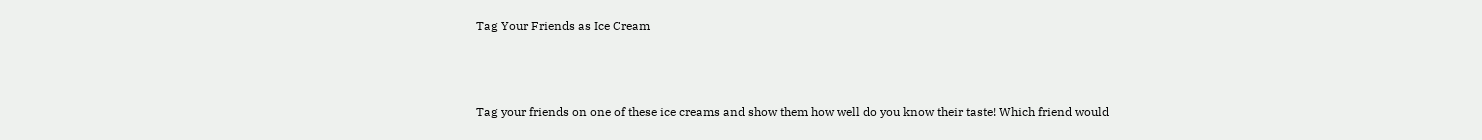Tag Your Friends as Ice Cream



Tag your friends on one of these ice creams and show them how well do you know their taste! Which friend would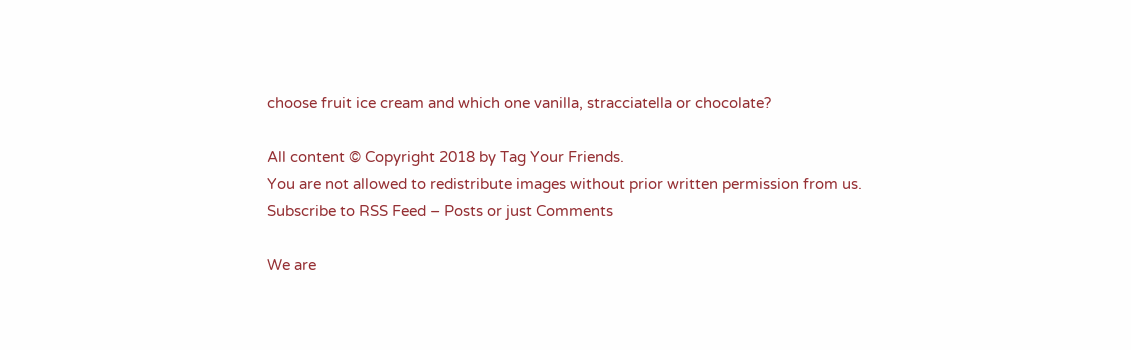choose fruit ice cream and which one vanilla, stracciatella or chocolate?

All content © Copyright 2018 by Tag Your Friends.
You are not allowed to redistribute images without prior written permission from us.
Subscribe to RSS Feed – Posts or just Comments

We are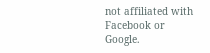not affiliated with Facebook or Google.